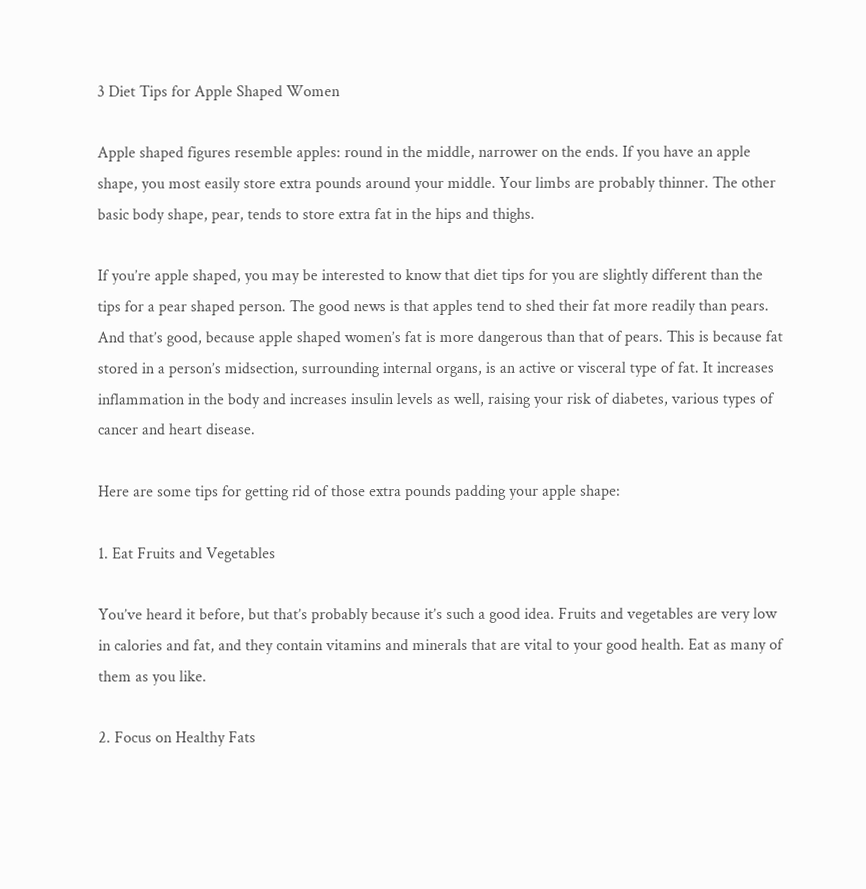3 Diet Tips for Apple Shaped Women

Apple shaped figures resemble apples: round in the middle, narrower on the ends. If you have an apple shape, you most easily store extra pounds around your middle. Your limbs are probably thinner. The other basic body shape, pear, tends to store extra fat in the hips and thighs.

If you’re apple shaped, you may be interested to know that diet tips for you are slightly different than the tips for a pear shaped person. The good news is that apples tend to shed their fat more readily than pears. And that’s good, because apple shaped women’s fat is more dangerous than that of pears. This is because fat stored in a person’s midsection, surrounding internal organs, is an active or visceral type of fat. It increases inflammation in the body and increases insulin levels as well, raising your risk of diabetes, various types of cancer and heart disease.

Here are some tips for getting rid of those extra pounds padding your apple shape:

1. Eat Fruits and Vegetables

You’ve heard it before, but that’s probably because it’s such a good idea. Fruits and vegetables are very low in calories and fat, and they contain vitamins and minerals that are vital to your good health. Eat as many of them as you like.

2. Focus on Healthy Fats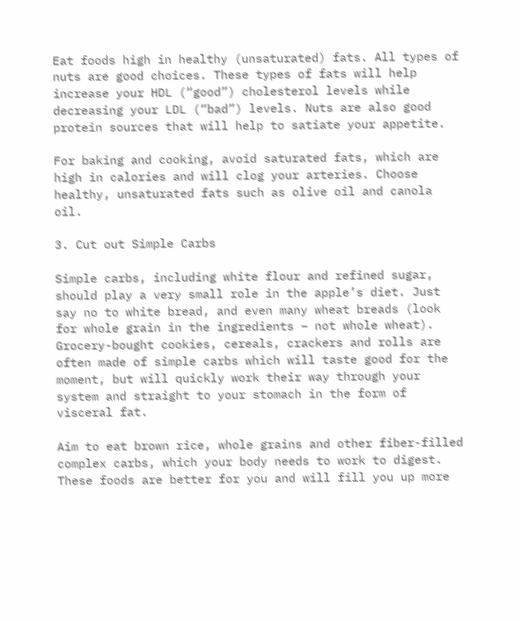Eat foods high in healthy (unsaturated) fats. All types of nuts are good choices. These types of fats will help increase your HDL (“good”) cholesterol levels while decreasing your LDL (“bad”) levels. Nuts are also good protein sources that will help to satiate your appetite.

For baking and cooking, avoid saturated fats, which are high in calories and will clog your arteries. Choose healthy, unsaturated fats such as olive oil and canola oil.

3. Cut out Simple Carbs

Simple carbs, including white flour and refined sugar, should play a very small role in the apple’s diet. Just say no to white bread, and even many wheat breads (look for whole grain in the ingredients – not whole wheat). Grocery-bought cookies, cereals, crackers and rolls are often made of simple carbs which will taste good for the moment, but will quickly work their way through your system and straight to your stomach in the form of visceral fat.

Aim to eat brown rice, whole grains and other fiber-filled complex carbs, which your body needs to work to digest. These foods are better for you and will fill you up more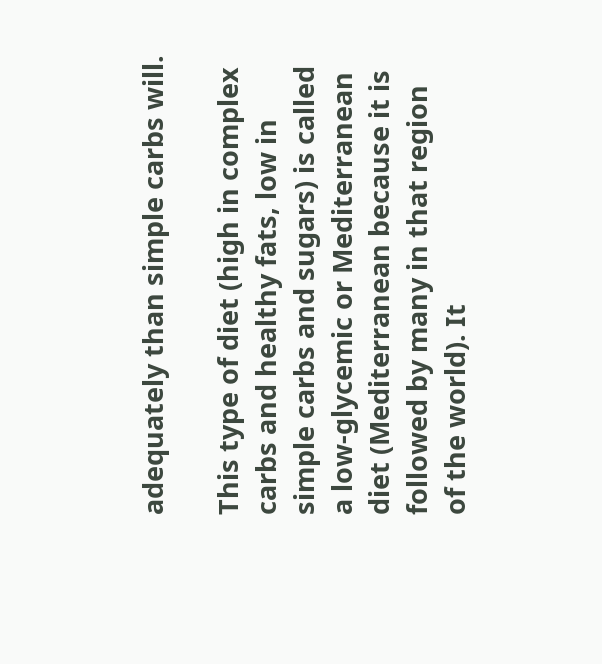adequately than simple carbs will.

This type of diet (high in complex carbs and healthy fats, low in simple carbs and sugars) is called a low-glycemic or Mediterranean diet (Mediterranean because it is followed by many in that region of the world). It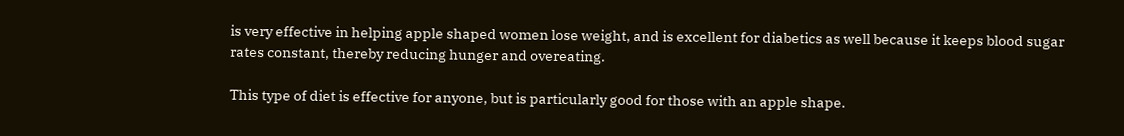is very effective in helping apple shaped women lose weight, and is excellent for diabetics as well because it keeps blood sugar rates constant, thereby reducing hunger and overeating.

This type of diet is effective for anyone, but is particularly good for those with an apple shape.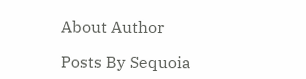About Author

Posts By Sequoia